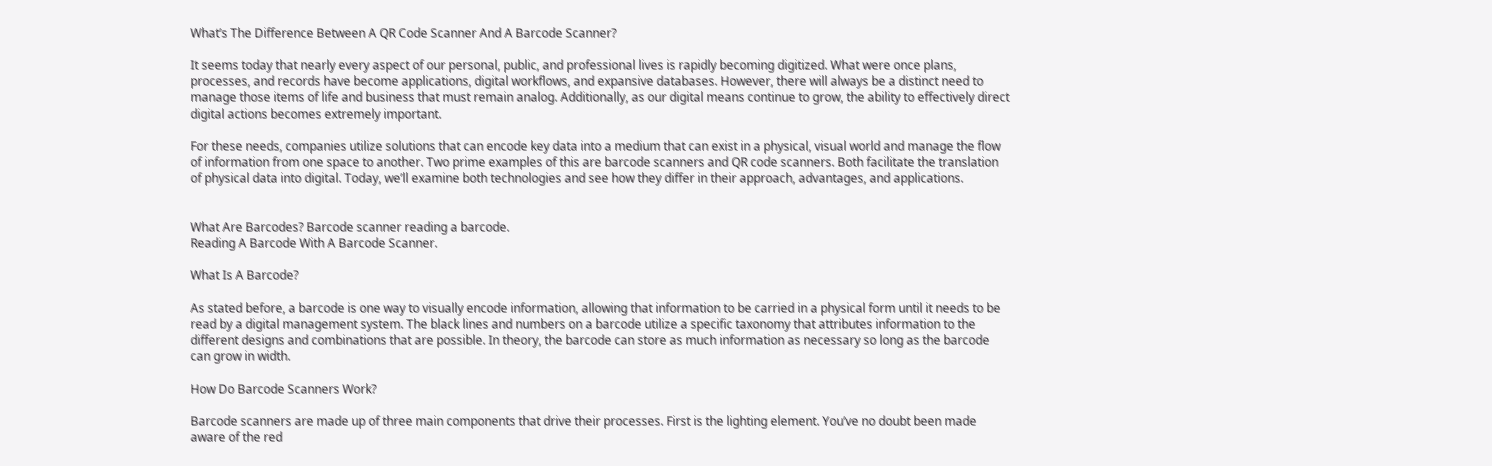What’s The Difference Between A QR Code Scanner And A Barcode Scanner?

It seems today that nearly every aspect of our personal, public, and professional lives is rapidly becoming digitized. What were once plans, processes, and records have become applications, digital workflows, and expansive databases. However, there will always be a distinct need to manage those items of life and business that must remain analog. Additionally, as our digital means continue to grow, the ability to effectively direct digital actions becomes extremely important.

For these needs, companies utilize solutions that can encode key data into a medium that can exist in a physical, visual world and manage the flow of information from one space to another. Two prime examples of this are barcode scanners and QR code scanners. Both facilitate the translation of physical data into digital. Today, we’ll examine both technologies and see how they differ in their approach, advantages, and applications.


What Are Barcodes? Barcode scanner reading a barcode.
Reading A Barcode With A Barcode Scanner.

What Is A Barcode?

As stated before, a barcode is one way to visually encode information, allowing that information to be carried in a physical form until it needs to be read by a digital management system. The black lines and numbers on a barcode utilize a specific taxonomy that attributes information to the different designs and combinations that are possible. In theory, the barcode can store as much information as necessary so long as the barcode can grow in width.

How Do Barcode Scanners Work?

Barcode scanners are made up of three main components that drive their processes. First is the lighting element. You’ve no doubt been made aware of the red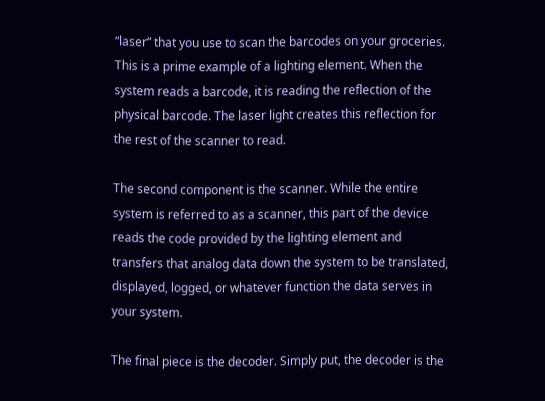“laser” that you use to scan the barcodes on your groceries. This is a prime example of a lighting element. When the system reads a barcode, it is reading the reflection of the physical barcode. The laser light creates this reflection for the rest of the scanner to read.

The second component is the scanner. While the entire system is referred to as a scanner, this part of the device reads the code provided by the lighting element and transfers that analog data down the system to be translated, displayed, logged, or whatever function the data serves in your system.

The final piece is the decoder. Simply put, the decoder is the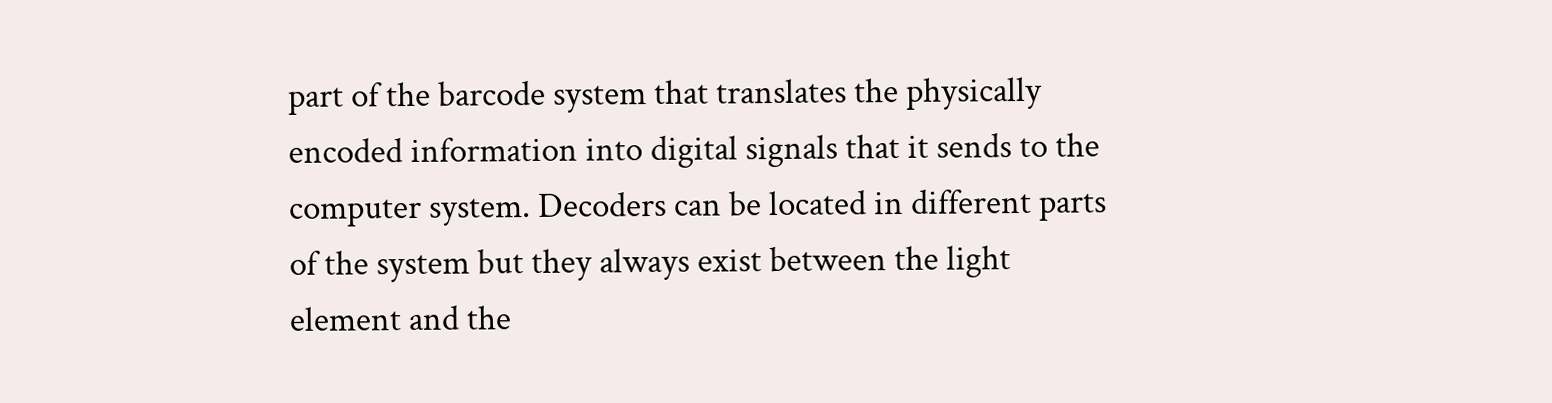part of the barcode system that translates the physically encoded information into digital signals that it sends to the computer system. Decoders can be located in different parts of the system but they always exist between the light element and the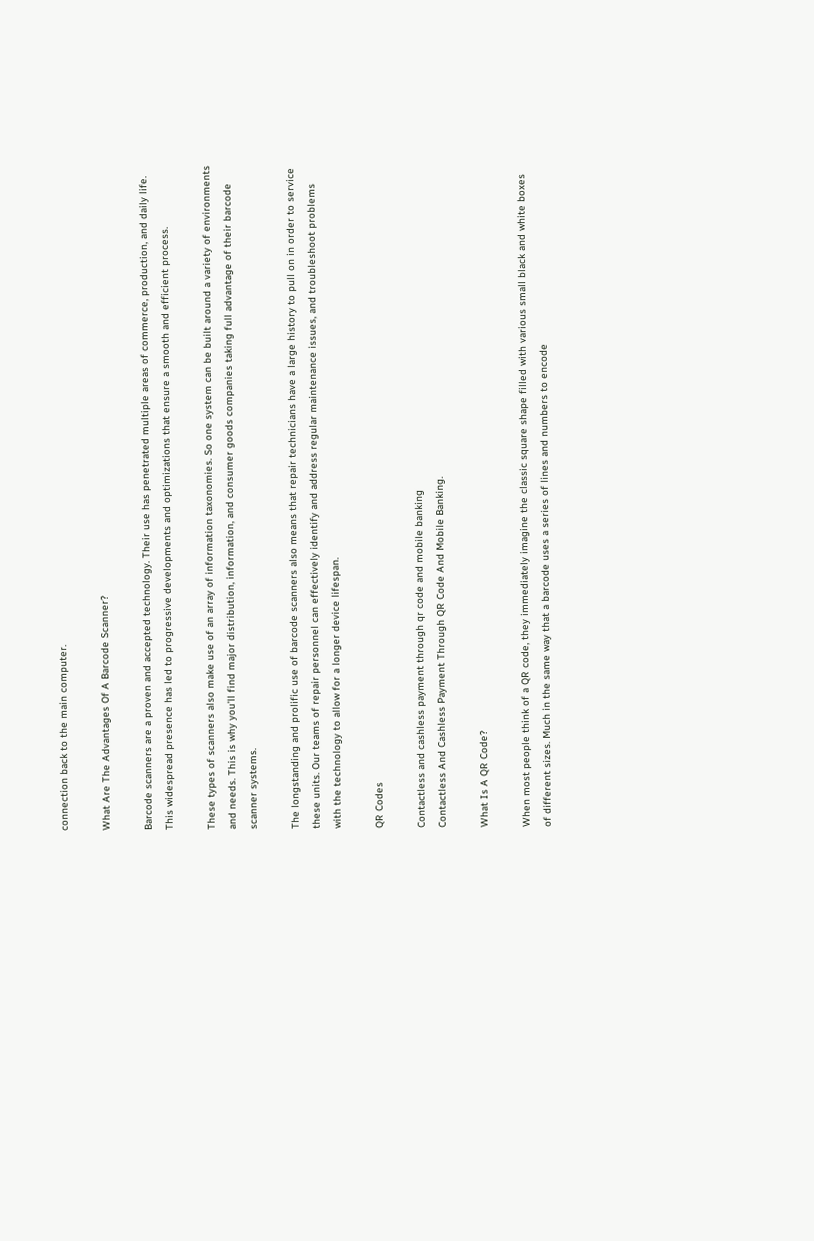connection back to the main computer.

What Are The Advantages Of A Barcode Scanner?

Barcode scanners are a proven and accepted technology. Their use has penetrated multiple areas of commerce, production, and daily life. This widespread presence has led to progressive developments and optimizations that ensure a smooth and efficient process.

These types of scanners also make use of an array of information taxonomies. So one system can be built around a variety of environments and needs. This is why you’ll find major distribution, information, and consumer goods companies taking full advantage of their barcode scanner systems.

The longstanding and prolific use of barcode scanners also means that repair technicians have a large history to pull on in order to service these units. Our teams of repair personnel can effectively identify and address regular maintenance issues, and troubleshoot problems with the technology to allow for a longer device lifespan.

QR Codes

Contactless and cashless payment through qr code and mobile banking
Contactless And Cashless Payment Through QR Code And Mobile Banking.

What Is A QR Code?

When most people think of a QR code, they immediately imagine the classic square shape filled with various small black and white boxes of different sizes. Much in the same way that a barcode uses a series of lines and numbers to encode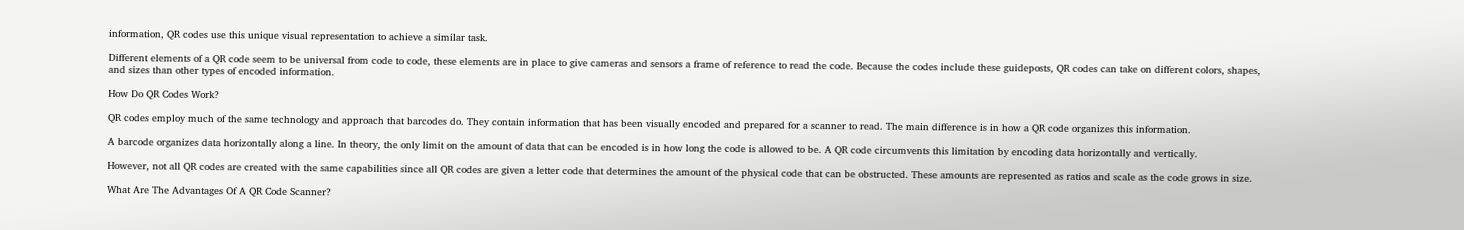information, QR codes use this unique visual representation to achieve a similar task.

Different elements of a QR code seem to be universal from code to code, these elements are in place to give cameras and sensors a frame of reference to read the code. Because the codes include these guideposts, QR codes can take on different colors, shapes, and sizes than other types of encoded information.

How Do QR Codes Work?

QR codes employ much of the same technology and approach that barcodes do. They contain information that has been visually encoded and prepared for a scanner to read. The main difference is in how a QR code organizes this information.

A barcode organizes data horizontally along a line. In theory, the only limit on the amount of data that can be encoded is in how long the code is allowed to be. A QR code circumvents this limitation by encoding data horizontally and vertically.

However, not all QR codes are created with the same capabilities since all QR codes are given a letter code that determines the amount of the physical code that can be obstructed. These amounts are represented as ratios and scale as the code grows in size.

What Are The Advantages Of A QR Code Scanner?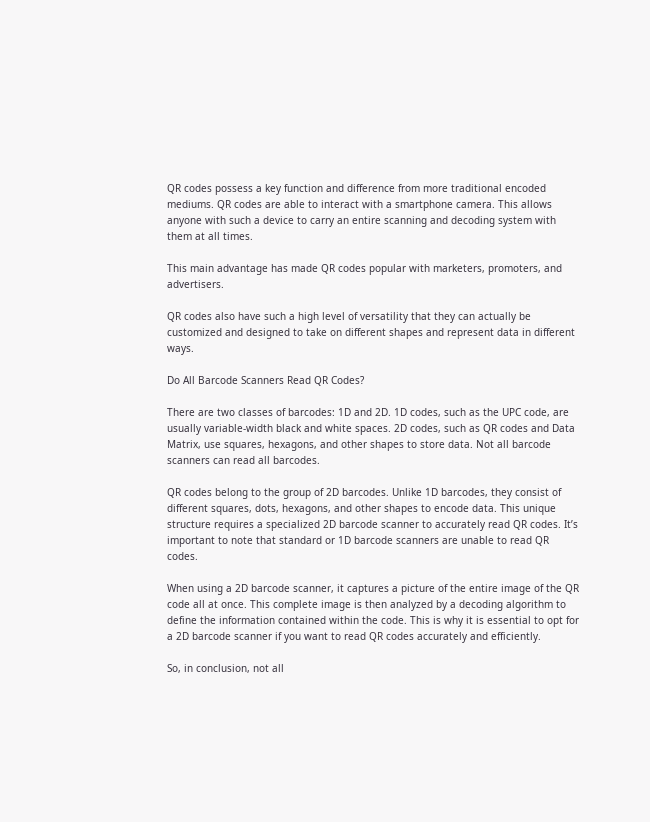QR codes possess a key function and difference from more traditional encoded mediums. QR codes are able to interact with a smartphone camera. This allows anyone with such a device to carry an entire scanning and decoding system with them at all times.

This main advantage has made QR codes popular with marketers, promoters, and advertisers.

QR codes also have such a high level of versatility that they can actually be customized and designed to take on different shapes and represent data in different ways.

Do All Barcode Scanners Read QR Codes?

There are two classes of barcodes: 1D and 2D. 1D codes, such as the UPC code, are usually variable-width black and white spaces. 2D codes, such as QR codes and Data Matrix, use squares, hexagons, and other shapes to store data. Not all barcode scanners can read all barcodes.

QR codes belong to the group of 2D barcodes. Unlike 1D barcodes, they consist of different squares, dots, hexagons, and other shapes to encode data. This unique structure requires a specialized 2D barcode scanner to accurately read QR codes. It’s important to note that standard or 1D barcode scanners are unable to read QR codes.

When using a 2D barcode scanner, it captures a picture of the entire image of the QR code all at once. This complete image is then analyzed by a decoding algorithm to define the information contained within the code. This is why it is essential to opt for a 2D barcode scanner if you want to read QR codes accurately and efficiently.

So, in conclusion, not all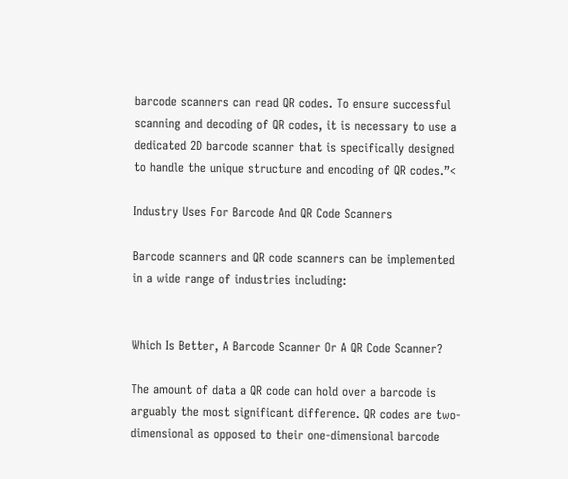barcode scanners can read QR codes. To ensure successful scanning and decoding of QR codes, it is necessary to use a dedicated 2D barcode scanner that is specifically designed to handle the unique structure and encoding of QR codes.”<

Industry Uses For Barcode And QR Code Scanners

Barcode scanners and QR code scanners can be implemented in a wide range of industries including:


Which Is Better, A Barcode Scanner Or A QR Code Scanner?

The amount of data a QR code can hold over a barcode is arguably the most significant difference. QR codes are two-dimensional as opposed to their one-dimensional barcode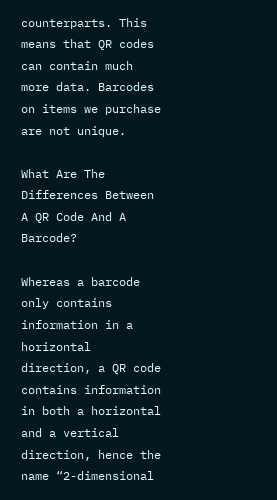counterparts. This means that QR codes can contain much more data. Barcodes on items we purchase are not unique.

What Are The Differences Between A QR Code And A Barcode?

Whereas a barcode only contains information in a horizontal direction, a QR code contains information in both a horizontal and a vertical direction, hence the name “2-dimensional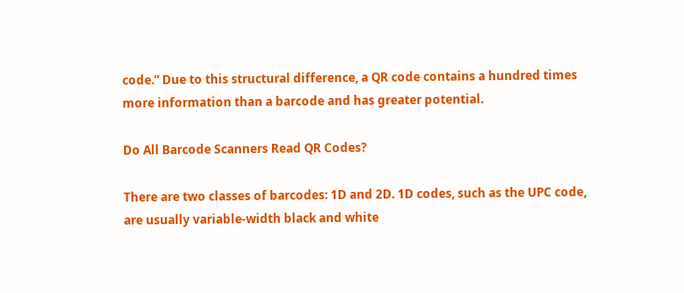code.” Due to this structural difference, a QR code contains a hundred times more information than a barcode and has greater potential.

Do All Barcode Scanners Read QR Codes?

There are two classes of barcodes: 1D and 2D. 1D codes, such as the UPC code, are usually variable-width black and white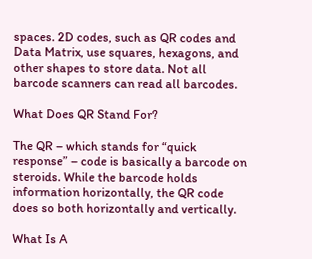spaces. 2D codes, such as QR codes and Data Matrix, use squares, hexagons, and other shapes to store data. Not all barcode scanners can read all barcodes.

What Does QR Stand For?

The QR – which stands for “quick response” – code is basically a barcode on steroids. While the barcode holds information horizontally, the QR code does so both horizontally and vertically.

What Is A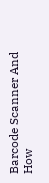Barcode Scanner And How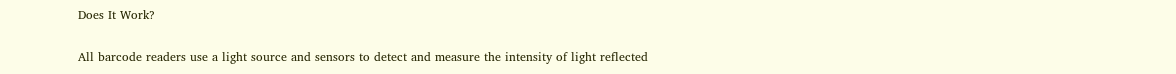Does It Work?

All barcode readers use a light source and sensors to detect and measure the intensity of light reflected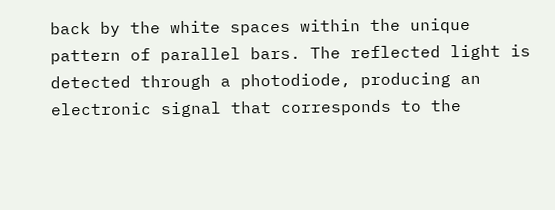back by the white spaces within the unique pattern of parallel bars. The reflected light is detected through a photodiode, producing an electronic signal that corresponds to the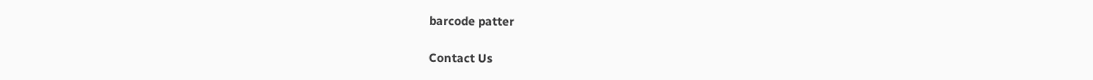barcode patter

Contact Us